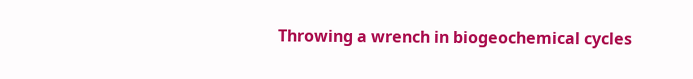Throwing a wrench in biogeochemical cycles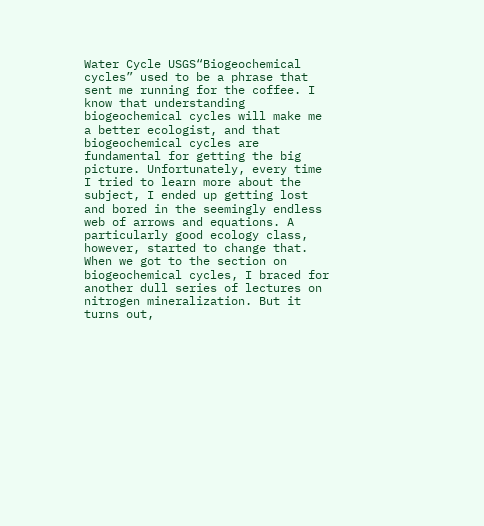Water Cycle USGS“Biogeochemical cycles” used to be a phrase that sent me running for the coffee. I know that understanding biogeochemical cycles will make me a better ecologist, and that biogeochemical cycles are fundamental for getting the big picture. Unfortunately, every time I tried to learn more about the subject, I ended up getting lost and bored in the seemingly endless web of arrows and equations. A particularly good ecology class, however, started to change that. When we got to the section on biogeochemical cycles, I braced for another dull series of lectures on nitrogen mineralization. But it turns out,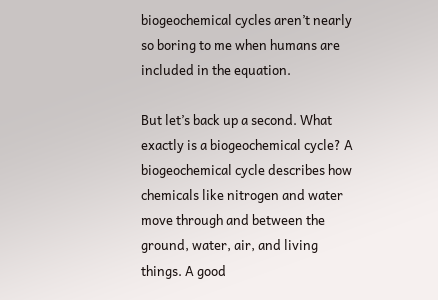biogeochemical cycles aren’t nearly so boring to me when humans are included in the equation.

But let’s back up a second. What exactly is a biogeochemical cycle? A biogeochemical cycle describes how chemicals like nitrogen and water move through and between the ground, water, air, and living things. A good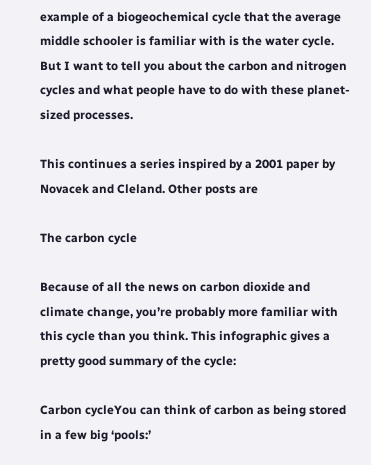example of a biogeochemical cycle that the average middle schooler is familiar with is the water cycle. But I want to tell you about the carbon and nitrogen cycles and what people have to do with these planet-sized processes.

This continues a series inspired by a 2001 paper by Novacek and Cleland. Other posts are

The carbon cycle

Because of all the news on carbon dioxide and climate change, you’re probably more familiar with this cycle than you think. This infographic gives a pretty good summary of the cycle:

Carbon cycleYou can think of carbon as being stored in a few big ‘pools:’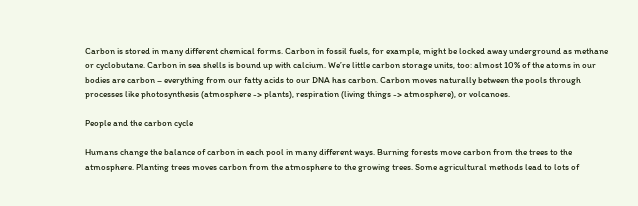Carbon is stored in many different chemical forms. Carbon in fossil fuels, for example, might be locked away underground as methane or cyclobutane. Carbon in sea shells is bound up with calcium. We’re little carbon storage units, too: almost 10% of the atoms in our bodies are carbon – everything from our fatty acids to our DNA has carbon. Carbon moves naturally between the pools through processes like photosynthesis (atmosphere -> plants), respiration (living things -> atmosphere), or volcanoes.

People and the carbon cycle

Humans change the balance of carbon in each pool in many different ways. Burning forests move carbon from the trees to the atmosphere. Planting trees moves carbon from the atmosphere to the growing trees. Some agricultural methods lead to lots of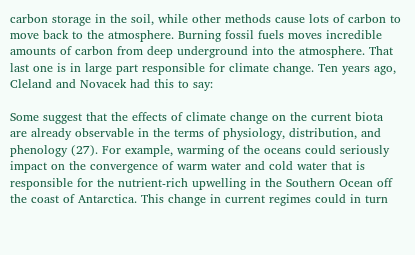carbon storage in the soil, while other methods cause lots of carbon to move back to the atmosphere. Burning fossil fuels moves incredible amounts of carbon from deep underground into the atmosphere. That last one is in large part responsible for climate change. Ten years ago, Cleland and Novacek had this to say:

Some suggest that the effects of climate change on the current biota are already observable in the terms of physiology, distribution, and phenology (27). For example, warming of the oceans could seriously impact on the convergence of warm water and cold water that is responsible for the nutrient-rich upwelling in the Southern Ocean off the coast of Antarctica. This change in current regimes could in turn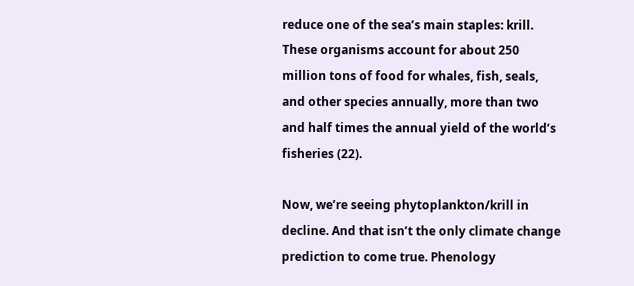reduce one of the sea’s main staples: krill. These organisms account for about 250 million tons of food for whales, fish, seals, and other species annually, more than two and half times the annual yield of the world’s fisheries (22).

Now, we’re seeing phytoplankton/krill in decline. And that isn’t the only climate change prediction to come true. Phenology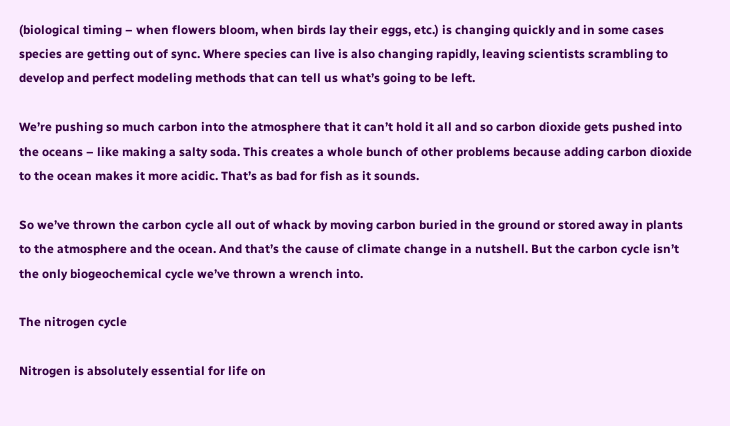(biological timing – when flowers bloom, when birds lay their eggs, etc.) is changing quickly and in some cases species are getting out of sync. Where species can live is also changing rapidly, leaving scientists scrambling to develop and perfect modeling methods that can tell us what’s going to be left.

We’re pushing so much carbon into the atmosphere that it can’t hold it all and so carbon dioxide gets pushed into the oceans – like making a salty soda. This creates a whole bunch of other problems because adding carbon dioxide to the ocean makes it more acidic. That’s as bad for fish as it sounds.

So we’ve thrown the carbon cycle all out of whack by moving carbon buried in the ground or stored away in plants to the atmosphere and the ocean. And that’s the cause of climate change in a nutshell. But the carbon cycle isn’t the only biogeochemical cycle we’ve thrown a wrench into.

The nitrogen cycle

Nitrogen is absolutely essential for life on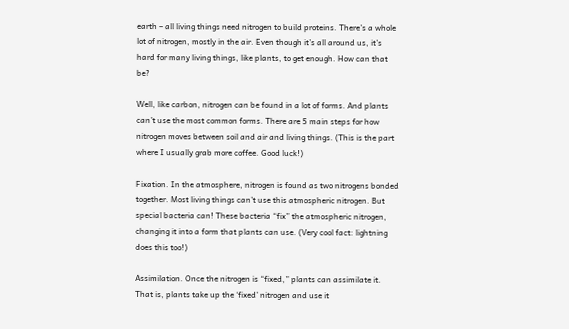earth – all living things need nitrogen to build proteins. There’s a whole lot of nitrogen, mostly in the air. Even though it’s all around us, it’s hard for many living things, like plants, to get enough. How can that be?

Well, like carbon, nitrogen can be found in a lot of forms. And plants can’t use the most common forms. There are 5 main steps for how nitrogen moves between soil and air and living things. (This is the part where I usually grab more coffee. Good luck!)

Fixation. In the atmosphere, nitrogen is found as two nitrogens bonded together. Most living things can’t use this atmospheric nitrogen. But special bacteria can! These bacteria “fix” the atmospheric nitrogen, changing it into a form that plants can use. (Very cool fact: lightning does this too!)

Assimilation. Once the nitrogen is “fixed,” plants can assimilate it. That is, plants take up the ‘fixed’ nitrogen and use it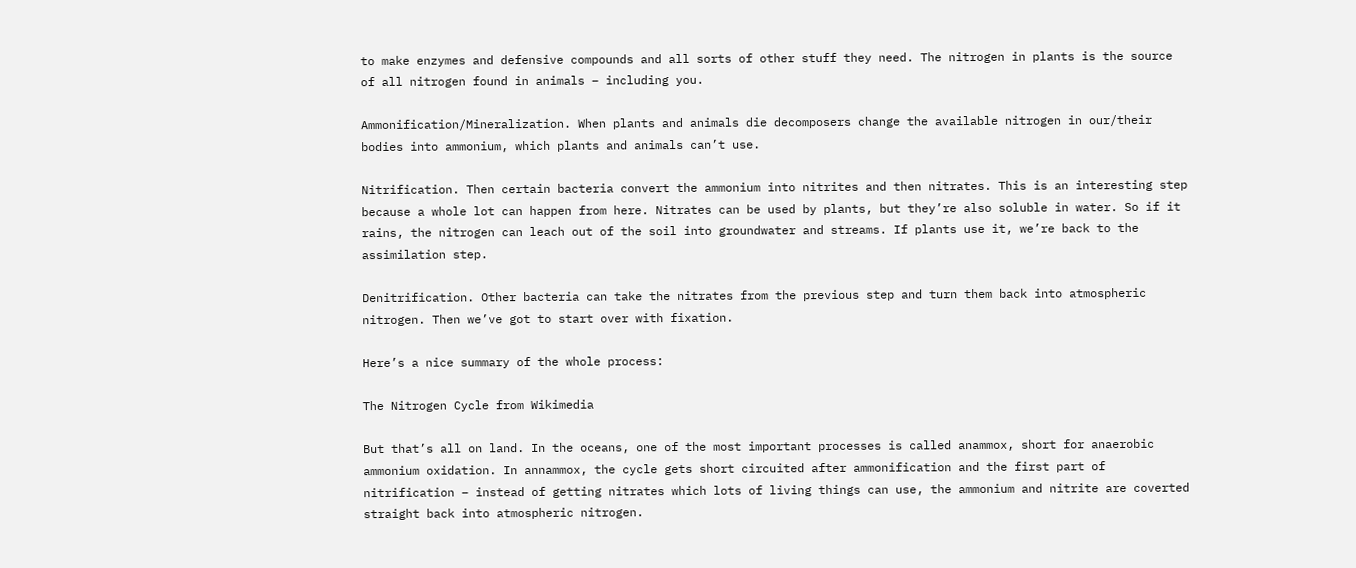to make enzymes and defensive compounds and all sorts of other stuff they need. The nitrogen in plants is the source of all nitrogen found in animals – including you.

Ammonification/Mineralization. When plants and animals die decomposers change the available nitrogen in our/their bodies into ammonium, which plants and animals can’t use.

Nitrification. Then certain bacteria convert the ammonium into nitrites and then nitrates. This is an interesting step because a whole lot can happen from here. Nitrates can be used by plants, but they’re also soluble in water. So if it rains, the nitrogen can leach out of the soil into groundwater and streams. If plants use it, we’re back to the assimilation step.

Denitrification. Other bacteria can take the nitrates from the previous step and turn them back into atmospheric nitrogen. Then we’ve got to start over with fixation.

Here’s a nice summary of the whole process:

The Nitrogen Cycle from Wikimedia

But that’s all on land. In the oceans, one of the most important processes is called anammox, short for anaerobic ammonium oxidation. In annammox, the cycle gets short circuited after ammonification and the first part of nitrification – instead of getting nitrates which lots of living things can use, the ammonium and nitrite are coverted straight back into atmospheric nitrogen.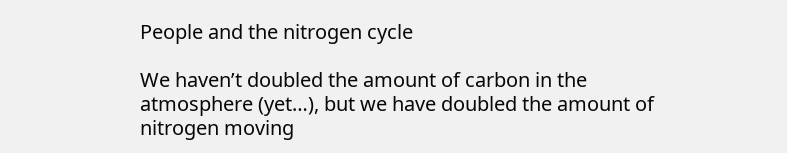People and the nitrogen cycle

We haven’t doubled the amount of carbon in the atmosphere (yet…), but we have doubled the amount of nitrogen moving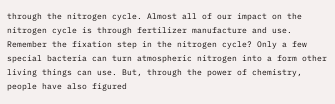through the nitrogen cycle. Almost all of our impact on the nitrogen cycle is through fertilizer manufacture and use. Remember the fixation step in the nitrogen cycle? Only a few special bacteria can turn atmospheric nitrogen into a form other living things can use. But, through the power of chemistry, people have also figured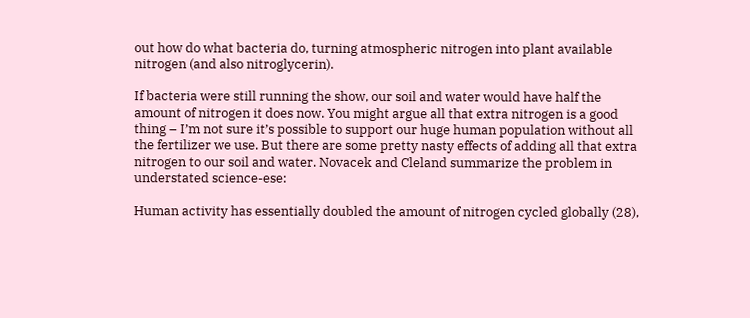out how do what bacteria do, turning atmospheric nitrogen into plant available nitrogen (and also nitroglycerin).

If bacteria were still running the show, our soil and water would have half the amount of nitrogen it does now. You might argue all that extra nitrogen is a good thing – I’m not sure it’s possible to support our huge human population without all the fertilizer we use. But there are some pretty nasty effects of adding all that extra nitrogen to our soil and water. Novacek and Cleland summarize the problem in understated science-ese:

Human activity has essentially doubled the amount of nitrogen cycled globally (28),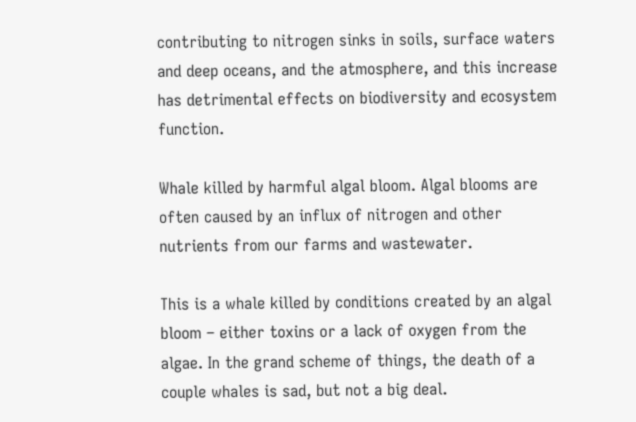contributing to nitrogen sinks in soils, surface waters and deep oceans, and the atmosphere, and this increase has detrimental effects on biodiversity and ecosystem function.

Whale killed by harmful algal bloom. Algal blooms are often caused by an influx of nitrogen and other nutrients from our farms and wastewater.

This is a whale killed by conditions created by an algal bloom – either toxins or a lack of oxygen from the algae. In the grand scheme of things, the death of a couple whales is sad, but not a big deal.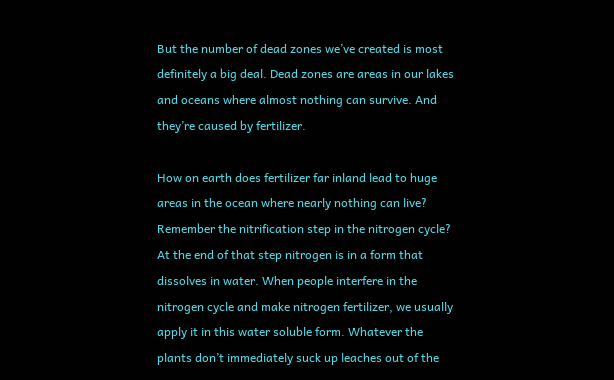But the number of dead zones we’ve created is most definitely a big deal. Dead zones are areas in our lakes and oceans where almost nothing can survive. And they’re caused by fertilizer.

How on earth does fertilizer far inland lead to huge areas in the ocean where nearly nothing can live? Remember the nitrification step in the nitrogen cycle? At the end of that step nitrogen is in a form that dissolves in water. When people interfere in the nitrogen cycle and make nitrogen fertilizer, we usually apply it in this water soluble form. Whatever the plants don’t immediately suck up leaches out of the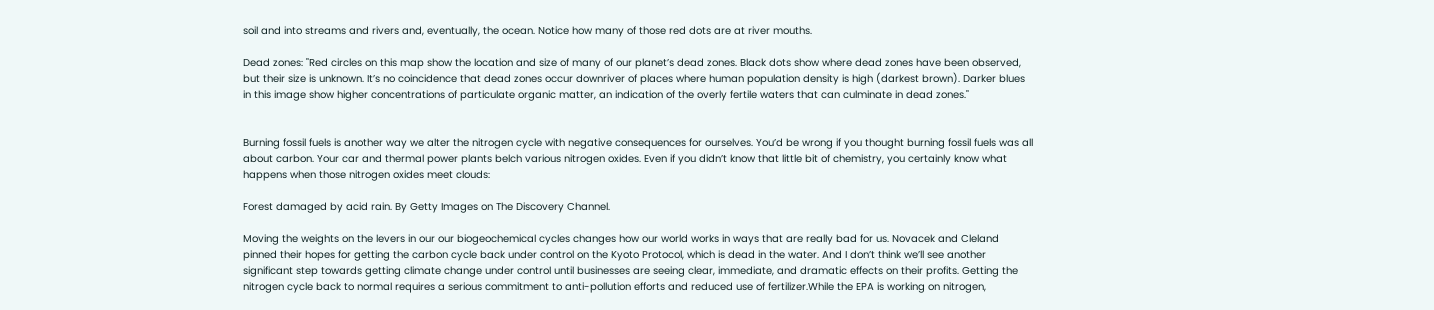soil and into streams and rivers and, eventually, the ocean. Notice how many of those red dots are at river mouths.

Dead zones: "Red circles on this map show the location and size of many of our planet’s dead zones. Black dots show where dead zones have been observed, but their size is unknown. It’s no coincidence that dead zones occur downriver of places where human population density is high (darkest brown). Darker blues in this image show higher concentrations of particulate organic matter, an indication of the overly fertile waters that can culminate in dead zones."


Burning fossil fuels is another way we alter the nitrogen cycle with negative consequences for ourselves. You’d be wrong if you thought burning fossil fuels was all about carbon. Your car and thermal power plants belch various nitrogen oxides. Even if you didn’t know that little bit of chemistry, you certainly know what happens when those nitrogen oxides meet clouds:

Forest damaged by acid rain. By Getty Images on The Discovery Channel.

Moving the weights on the levers in our our biogeochemical cycles changes how our world works in ways that are really bad for us. Novacek and Cleland pinned their hopes for getting the carbon cycle back under control on the Kyoto Protocol, which is dead in the water. And I don’t think we’ll see another significant step towards getting climate change under control until businesses are seeing clear, immediate, and dramatic effects on their profits. Getting the nitrogen cycle back to normal requires a serious commitment to anti-pollution efforts and reduced use of fertilizer.While the EPA is working on nitrogen,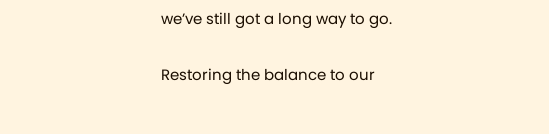we’ve still got a long way to go.

Restoring the balance to our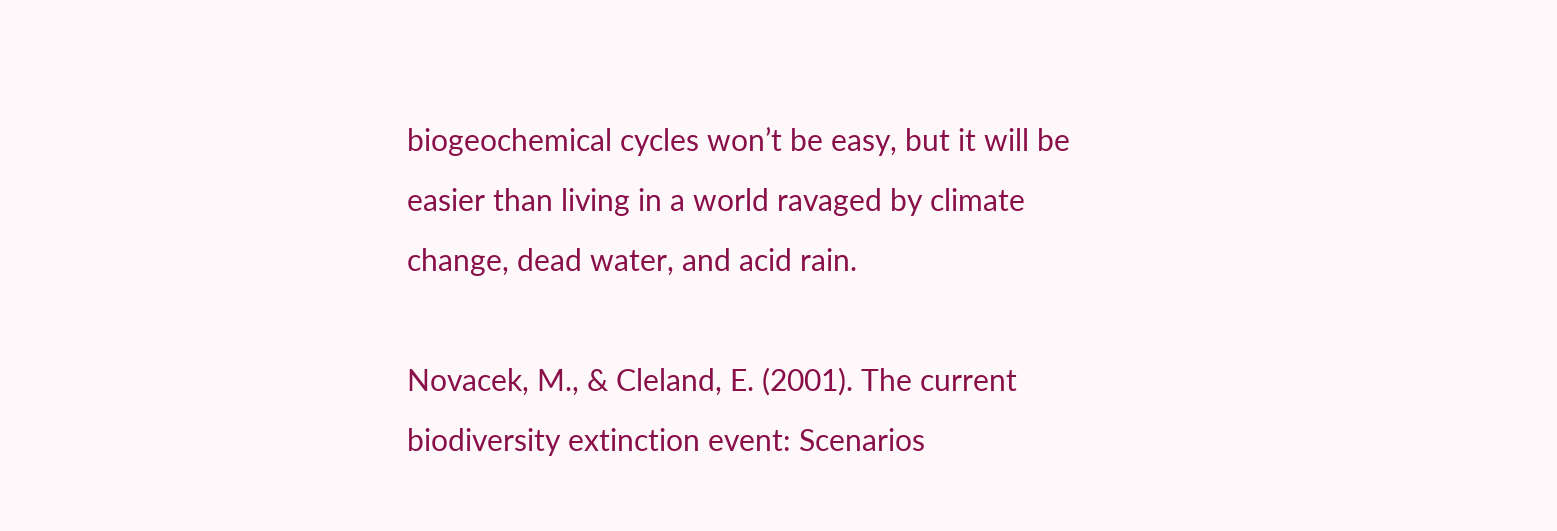biogeochemical cycles won’t be easy, but it will be easier than living in a world ravaged by climate change, dead water, and acid rain.

Novacek, M., & Cleland, E. (2001). The current biodiversity extinction event: Scenarios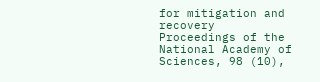for mitigation and recovery Proceedings of the National Academy of Sciences, 98 (10),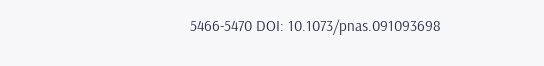5466-5470 DOI: 10.1073/pnas.091093698